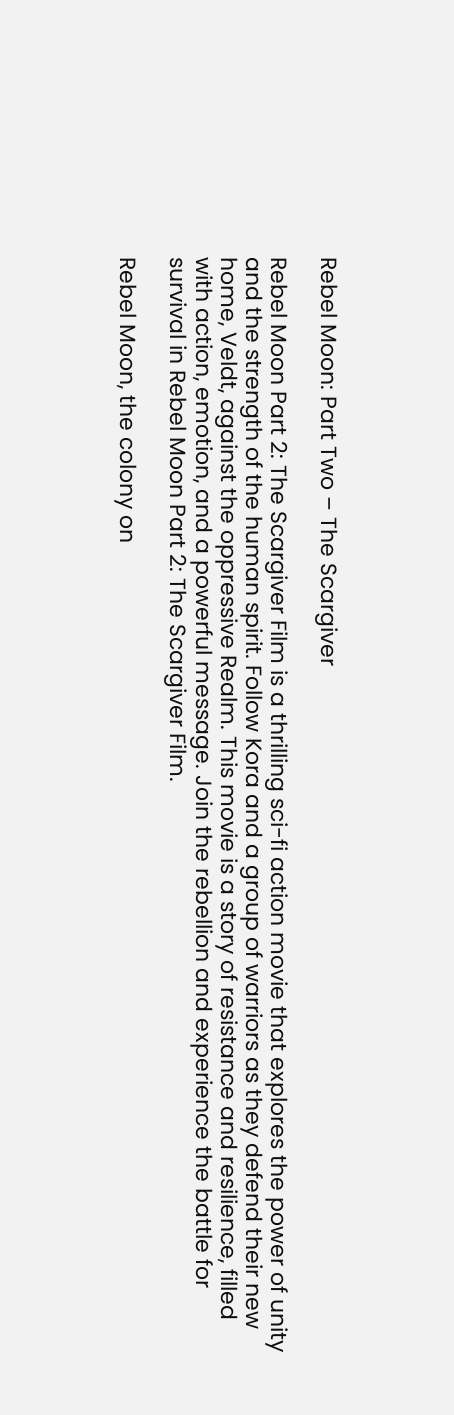Rebel Moon: Part Two – The Scargiver

Rebel Moon Part 2: The Scargiver Film is a thrilling sci-fi action movie that explores the power of unity and the strength of the human spirit. Follow Kora and a group of warriors as they defend their new home, Veldt, against the oppressive Realm. This movie is a story of resistance and resilience, filled with action, emotion, and a powerful message. Join the rebellion and experience the battle for survival in Rebel Moon Part 2: The Scargiver Film.

Rebel Moon, the colony on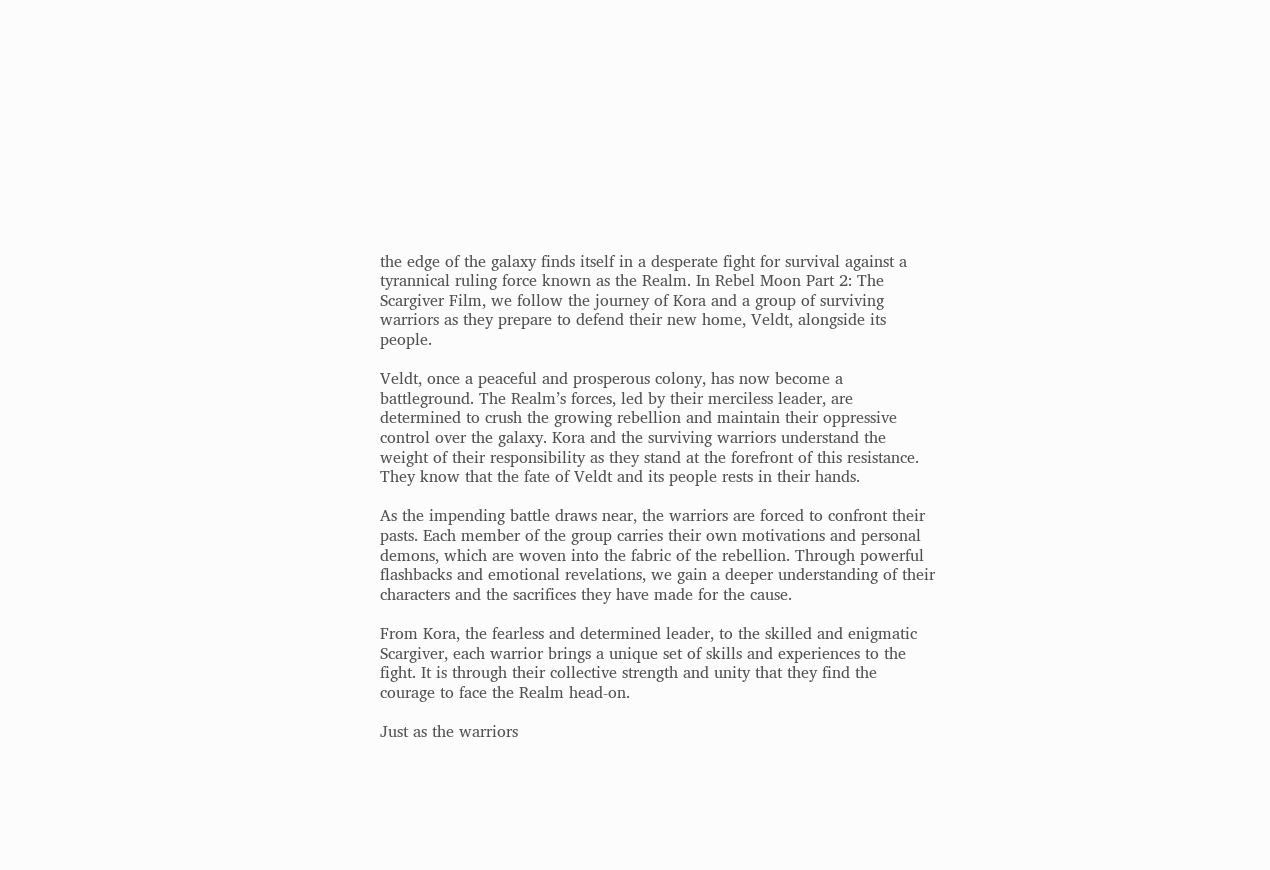the edge of the galaxy finds itself in a desperate fight for survival against a tyrannical ruling force known as the Realm. In Rebel Moon Part 2: The Scargiver Film, we follow the journey of Kora and a group of surviving warriors as they prepare to defend their new home, Veldt, alongside its people.

Veldt, once a peaceful and prosperous colony, has now become a battleground. The Realm’s forces, led by their merciless leader, are determined to crush the growing rebellion and maintain their oppressive control over the galaxy. Kora and the surviving warriors understand the weight of their responsibility as they stand at the forefront of this resistance. They know that the fate of Veldt and its people rests in their hands.

As the impending battle draws near, the warriors are forced to confront their pasts. Each member of the group carries their own motivations and personal demons, which are woven into the fabric of the rebellion. Through powerful flashbacks and emotional revelations, we gain a deeper understanding of their characters and the sacrifices they have made for the cause.

From Kora, the fearless and determined leader, to the skilled and enigmatic Scargiver, each warrior brings a unique set of skills and experiences to the fight. It is through their collective strength and unity that they find the courage to face the Realm head-on.

Just as the warriors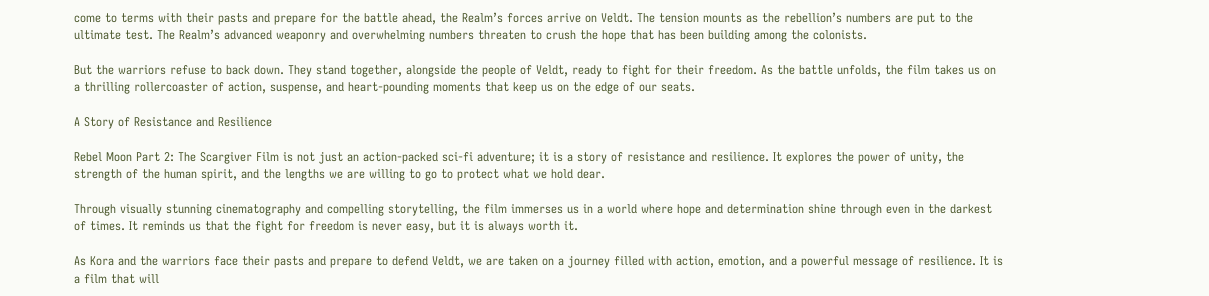come to terms with their pasts and prepare for the battle ahead, the Realm’s forces arrive on Veldt. The tension mounts as the rebellion’s numbers are put to the ultimate test. The Realm’s advanced weaponry and overwhelming numbers threaten to crush the hope that has been building among the colonists.

But the warriors refuse to back down. They stand together, alongside the people of Veldt, ready to fight for their freedom. As the battle unfolds, the film takes us on a thrilling rollercoaster of action, suspense, and heart-pounding moments that keep us on the edge of our seats.

A Story of Resistance and Resilience

Rebel Moon Part 2: The Scargiver Film is not just an action-packed sci-fi adventure; it is a story of resistance and resilience. It explores the power of unity, the strength of the human spirit, and the lengths we are willing to go to protect what we hold dear.

Through visually stunning cinematography and compelling storytelling, the film immerses us in a world where hope and determination shine through even in the darkest of times. It reminds us that the fight for freedom is never easy, but it is always worth it.

As Kora and the warriors face their pasts and prepare to defend Veldt, we are taken on a journey filled with action, emotion, and a powerful message of resilience. It is a film that will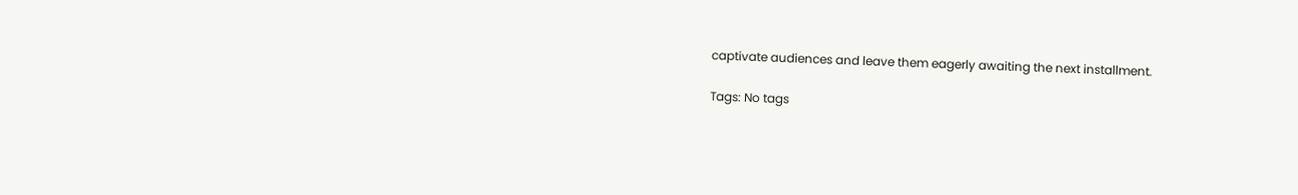captivate audiences and leave them eagerly awaiting the next installment.

Tags: No tags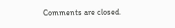Comments are closed.